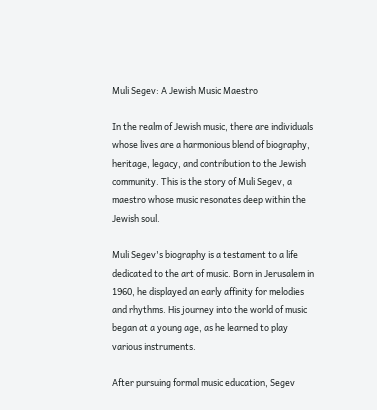Muli Segev: A Jewish Music Maestro

In the realm of Jewish music, there are individuals whose lives are a harmonious blend of biography, heritage, legacy, and contribution to the Jewish community. This is the story of Muli Segev, a maestro whose music resonates deep within the Jewish soul.

Muli Segev's biography is a testament to a life dedicated to the art of music. Born in Jerusalem in 1960, he displayed an early affinity for melodies and rhythms. His journey into the world of music began at a young age, as he learned to play various instruments.

After pursuing formal music education, Segev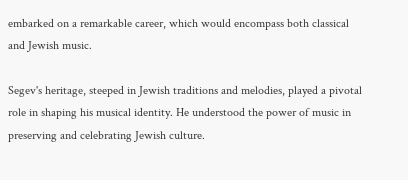embarked on a remarkable career, which would encompass both classical and Jewish music.

Segev's heritage, steeped in Jewish traditions and melodies, played a pivotal role in shaping his musical identity. He understood the power of music in preserving and celebrating Jewish culture.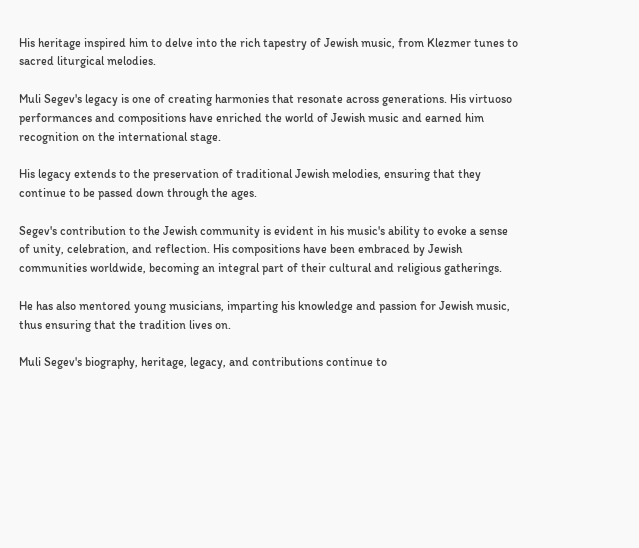His heritage inspired him to delve into the rich tapestry of Jewish music, from Klezmer tunes to sacred liturgical melodies.

Muli Segev's legacy is one of creating harmonies that resonate across generations. His virtuoso performances and compositions have enriched the world of Jewish music and earned him recognition on the international stage.

His legacy extends to the preservation of traditional Jewish melodies, ensuring that they continue to be passed down through the ages.

Segev's contribution to the Jewish community is evident in his music's ability to evoke a sense of unity, celebration, and reflection. His compositions have been embraced by Jewish communities worldwide, becoming an integral part of their cultural and religious gatherings.

He has also mentored young musicians, imparting his knowledge and passion for Jewish music, thus ensuring that the tradition lives on.

Muli Segev's biography, heritage, legacy, and contributions continue to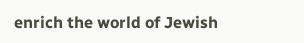enrich the world of Jewish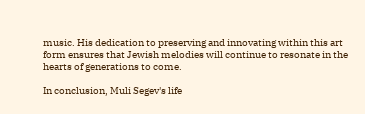music. His dedication to preserving and innovating within this art form ensures that Jewish melodies will continue to resonate in the hearts of generations to come.

In conclusion, Muli Segev's life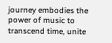journey embodies the power of music to transcend time, unite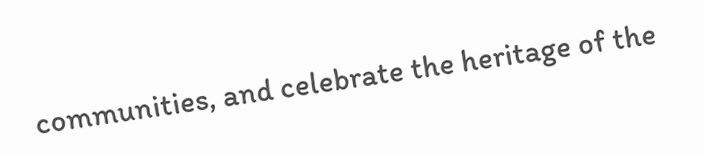communities, and celebrate the heritage of the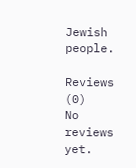Jewish people.

Reviews (0)
No reviews yet.